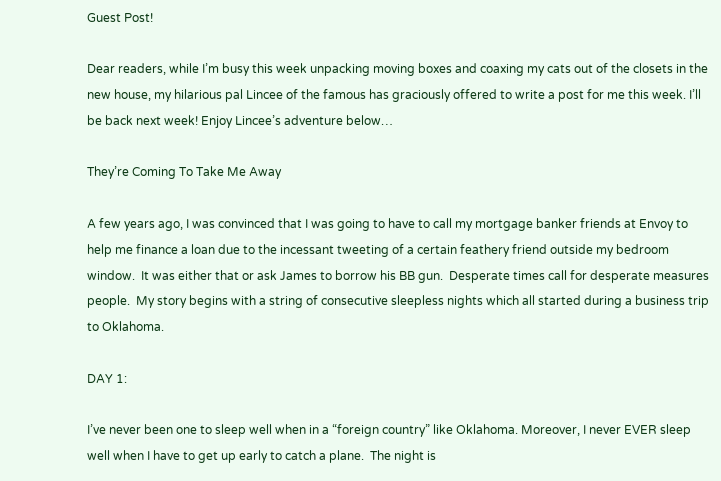Guest Post!

Dear readers, while I’m busy this week unpacking moving boxes and coaxing my cats out of the closets in the new house, my hilarious pal Lincee of the famous has graciously offered to write a post for me this week. I’ll be back next week! Enjoy Lincee’s adventure below…

They’re Coming To Take Me Away

A few years ago, I was convinced that I was going to have to call my mortgage banker friends at Envoy to help me finance a loan due to the incessant tweeting of a certain feathery friend outside my bedroom window.  It was either that or ask James to borrow his BB gun.  Desperate times call for desperate measures people.  My story begins with a string of consecutive sleepless nights which all started during a business trip to Oklahoma.

DAY 1:

I’ve never been one to sleep well when in a “foreign country” like Oklahoma. Moreover, I never EVER sleep well when I have to get up early to catch a plane.  The night is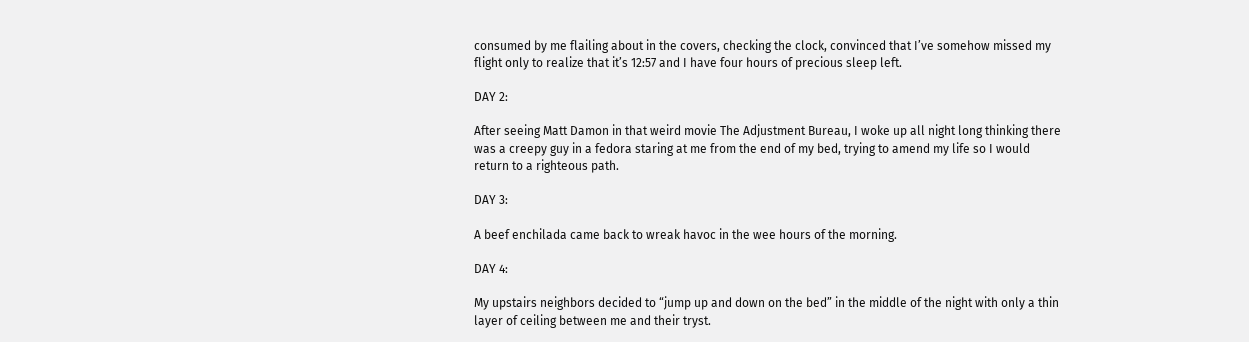consumed by me flailing about in the covers, checking the clock, convinced that I’ve somehow missed my flight only to realize that it’s 12:57 and I have four hours of precious sleep left.

DAY 2:

After seeing Matt Damon in that weird movie The Adjustment Bureau, I woke up all night long thinking there was a creepy guy in a fedora staring at me from the end of my bed, trying to amend my life so I would return to a righteous path.

DAY 3:

A beef enchilada came back to wreak havoc in the wee hours of the morning.

DAY 4:

My upstairs neighbors decided to “jump up and down on the bed” in the middle of the night with only a thin layer of ceiling between me and their tryst.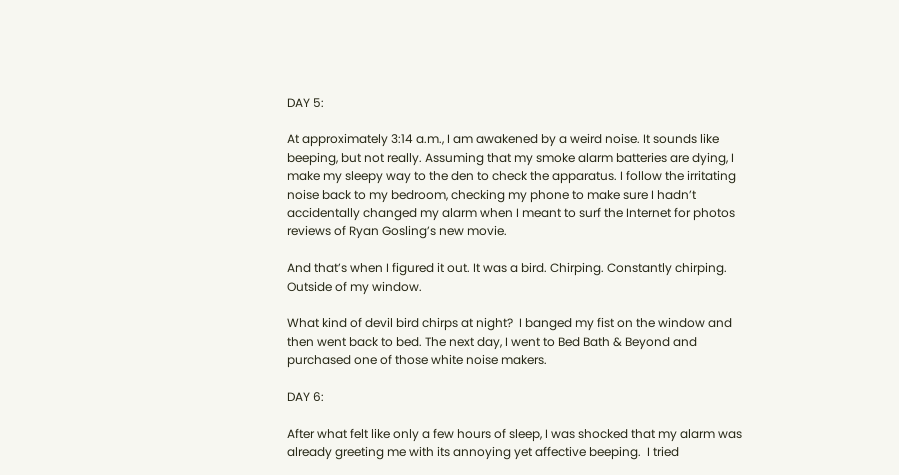DAY 5:

At approximately 3:14 a.m., I am awakened by a weird noise. It sounds like beeping, but not really. Assuming that my smoke alarm batteries are dying, I make my sleepy way to the den to check the apparatus. I follow the irritating noise back to my bedroom, checking my phone to make sure I hadn’t accidentally changed my alarm when I meant to surf the Internet for photos reviews of Ryan Gosling’s new movie.

And that’s when I figured it out. It was a bird. Chirping. Constantly chirping. Outside of my window.

What kind of devil bird chirps at night?  I banged my fist on the window and then went back to bed. The next day, I went to Bed Bath & Beyond and purchased one of those white noise makers.

DAY 6:

After what felt like only a few hours of sleep, I was shocked that my alarm was already greeting me with its annoying yet affective beeping.  I tried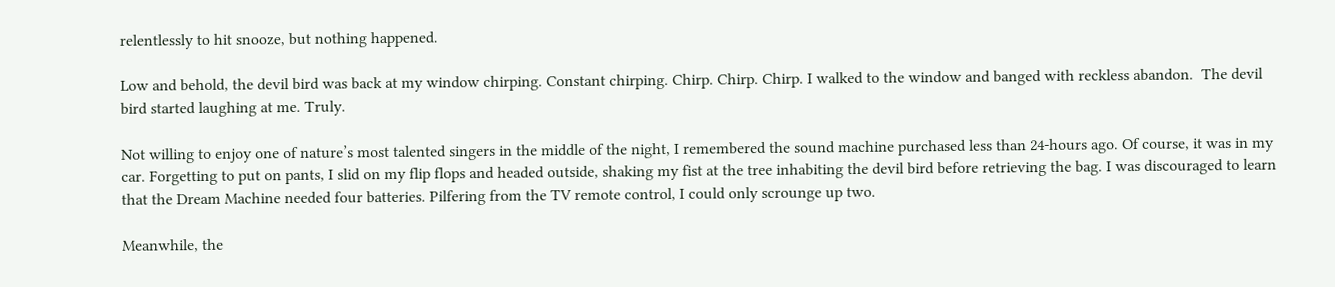relentlessly to hit snooze, but nothing happened.

Low and behold, the devil bird was back at my window chirping. Constant chirping. Chirp. Chirp. Chirp. I walked to the window and banged with reckless abandon.  The devil bird started laughing at me. Truly.

Not willing to enjoy one of nature’s most talented singers in the middle of the night, I remembered the sound machine purchased less than 24-hours ago. Of course, it was in my car. Forgetting to put on pants, I slid on my flip flops and headed outside, shaking my fist at the tree inhabiting the devil bird before retrieving the bag. I was discouraged to learn that the Dream Machine needed four batteries. Pilfering from the TV remote control, I could only scrounge up two.

Meanwhile, the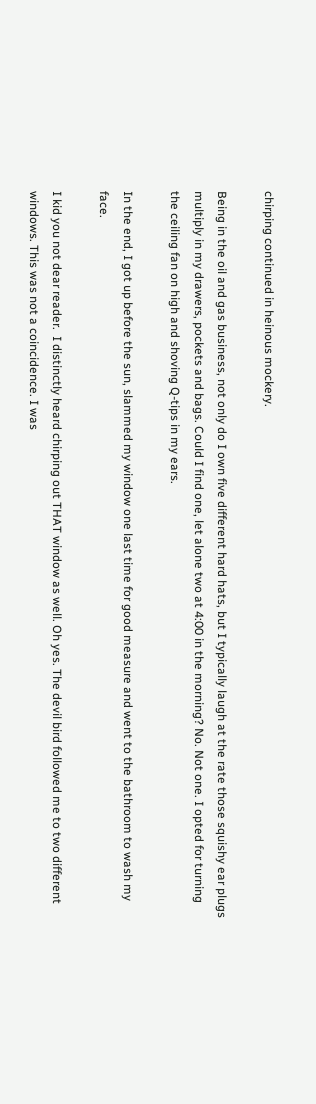chirping continued in heinous mockery.

Being in the oil and gas business, not only do I own five different hard hats, but I typically laugh at the rate those squishy ear plugs multiply in my drawers, pockets and bags. Could I find one, let alone two at 4:00 in the morning? No. Not one. I opted for turning the ceiling fan on high and shoving Q-tips in my ears.

In the end, I got up before the sun, slammed my window one last time for good measure and went to the bathroom to wash my face.

I kid you not dear reader.  I distinctly heard chirping out THAT window as well. Oh yes. The devil bird followed me to two different windows. This was not a coincidence. I was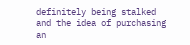definitely being stalked and the idea of purchasing an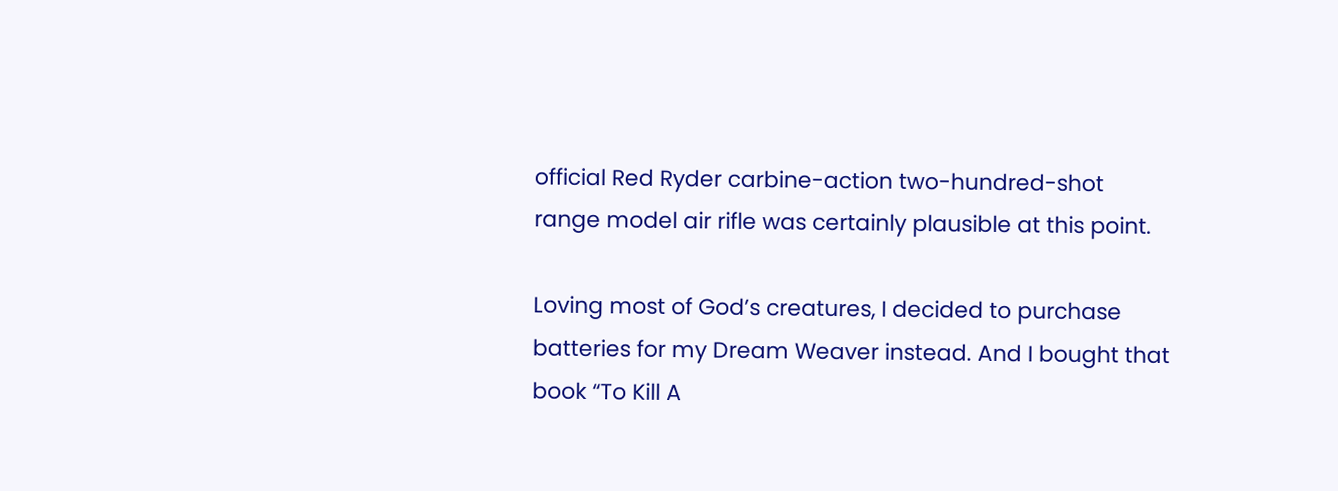official Red Ryder carbine-action two-hundred-shot range model air rifle was certainly plausible at this point.

Loving most of God’s creatures, I decided to purchase batteries for my Dream Weaver instead. And I bought that book “To Kill A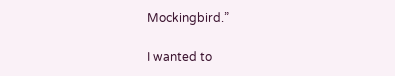Mockingbird.”

I wanted to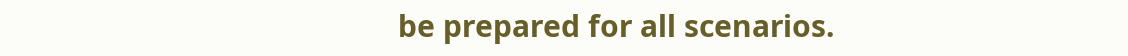be prepared for all scenarios.